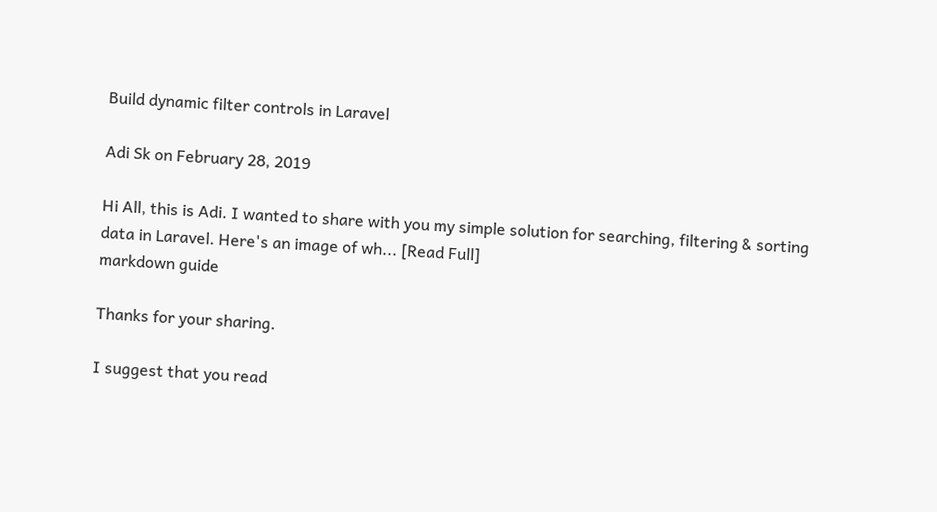Build dynamic filter controls in Laravel

Adi Sk on February 28, 2019

Hi All, this is Adi. I wanted to share with you my simple solution for searching, filtering & sorting data in Laravel. Here's an image of wh... [Read Full]
markdown guide

Thanks for your sharing.

I suggest that you read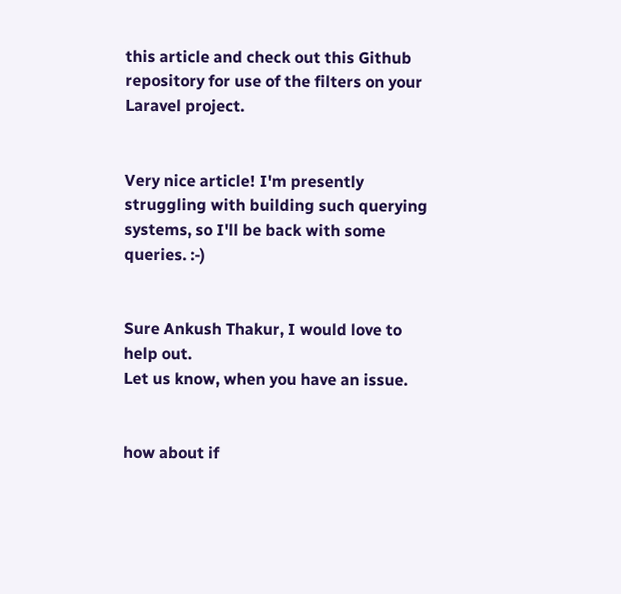this article and check out this Github repository for use of the filters on your Laravel project.


Very nice article! I'm presently struggling with building such querying systems, so I'll be back with some queries. :-)


Sure Ankush Thakur, I would love to help out.
Let us know, when you have an issue.


how about if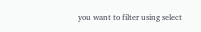you want to filter using select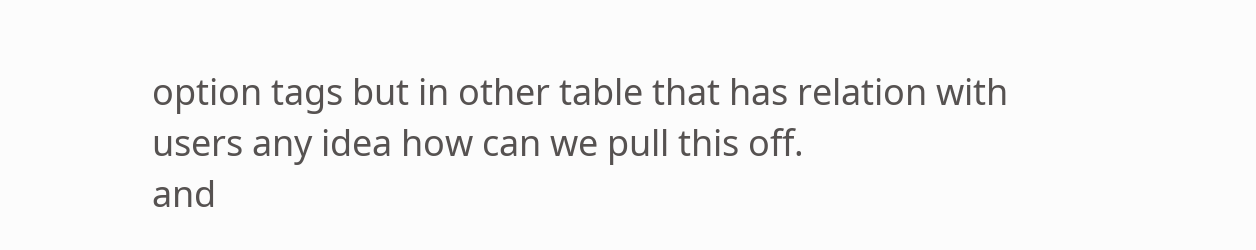option tags but in other table that has relation with users any idea how can we pull this off.
and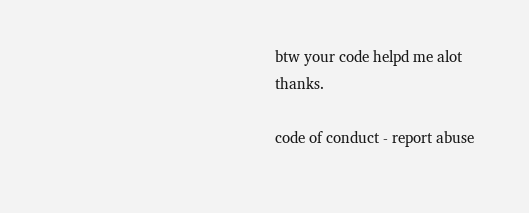btw your code helpd me alot thanks.

code of conduct - report abuse